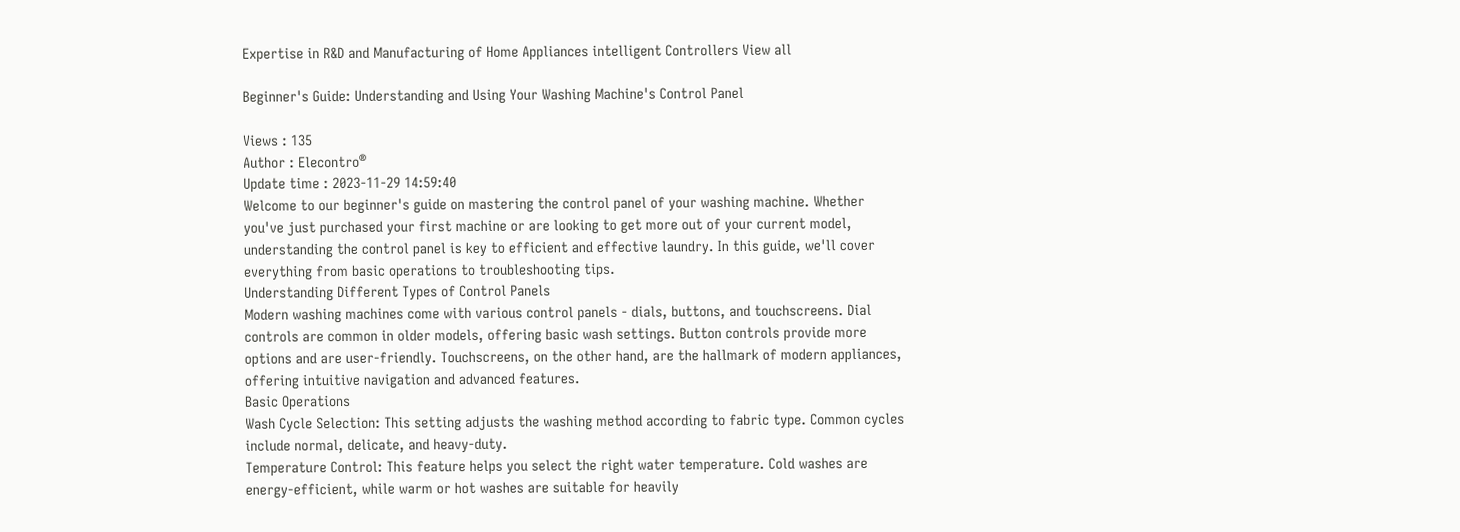Expertise in R&D and Manufacturing of Home Appliances intelligent Controllers View all

Beginner's Guide: Understanding and Using Your Washing Machine's Control Panel

Views : 135
Author : Elecontro®
Update time : 2023-11-29 14:59:40
Welcome to our beginner's guide on mastering the control panel of your washing machine. Whether you've just purchased your first machine or are looking to get more out of your current model, understanding the control panel is key to efficient and effective laundry. In this guide, we'll cover everything from basic operations to troubleshooting tips.
Understanding Different Types of Control Panels
Modern washing machines come with various control panels - dials, buttons, and touchscreens. Dial controls are common in older models, offering basic wash settings. Button controls provide more options and are user-friendly. Touchscreens, on the other hand, are the hallmark of modern appliances, offering intuitive navigation and advanced features.
Basic Operations
Wash Cycle Selection: This setting adjusts the washing method according to fabric type. Common cycles include normal, delicate, and heavy-duty.
Temperature Control: This feature helps you select the right water temperature. Cold washes are energy-efficient, while warm or hot washes are suitable for heavily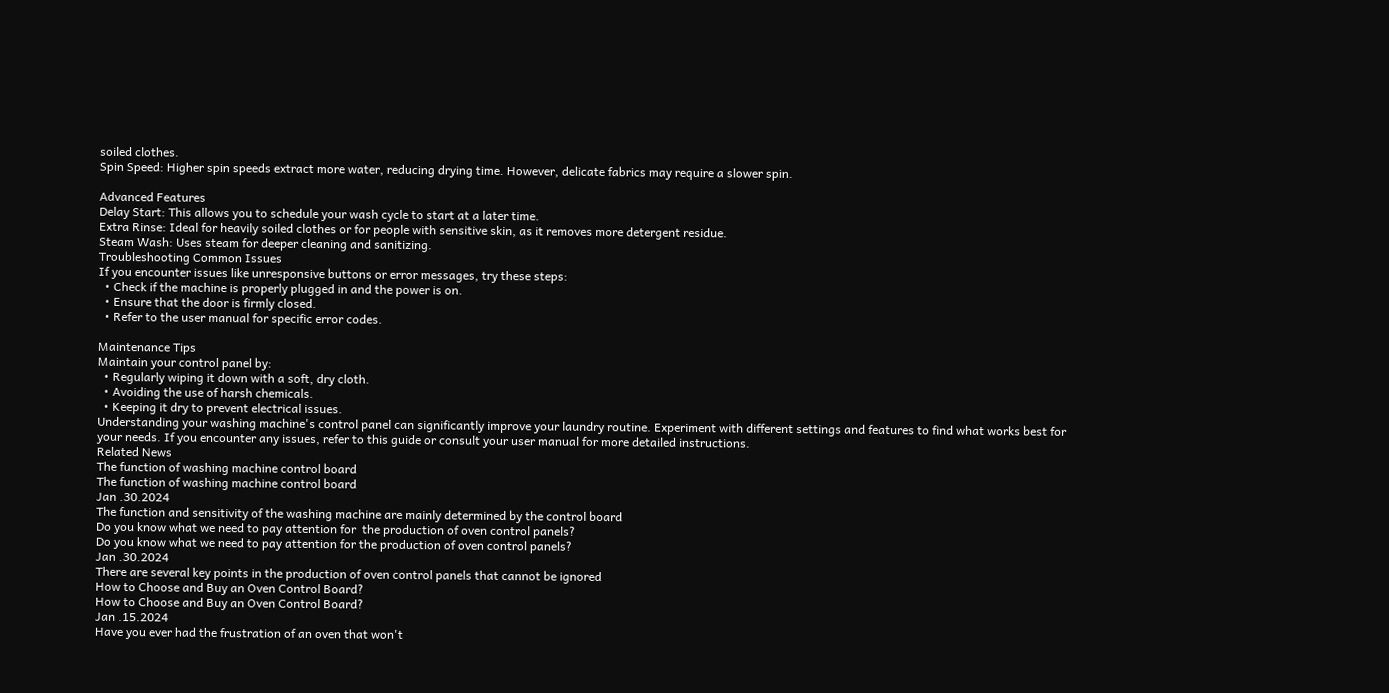soiled clothes.
Spin Speed: Higher spin speeds extract more water, reducing drying time. However, delicate fabrics may require a slower spin.

Advanced Features
Delay Start: This allows you to schedule your wash cycle to start at a later time.
Extra Rinse: Ideal for heavily soiled clothes or for people with sensitive skin, as it removes more detergent residue.
Steam Wash: Uses steam for deeper cleaning and sanitizing.
Troubleshooting Common Issues
If you encounter issues like unresponsive buttons or error messages, try these steps:
  • Check if the machine is properly plugged in and the power is on.
  • Ensure that the door is firmly closed.
  • Refer to the user manual for specific error codes.

Maintenance Tips
Maintain your control panel by:
  • Regularly wiping it down with a soft, dry cloth.
  • Avoiding the use of harsh chemicals.
  • Keeping it dry to prevent electrical issues.
Understanding your washing machine's control panel can significantly improve your laundry routine. Experiment with different settings and features to find what works best for your needs. If you encounter any issues, refer to this guide or consult your user manual for more detailed instructions.
Related News
The function of washing machine control board
The function of washing machine control board
Jan .30.2024
The function and sensitivity of the washing machine are mainly determined by the control board
Do you know what we need to pay attention for  the production of oven control panels?
Do you know what we need to pay attention for the production of oven control panels?
Jan .30.2024
There are several key points in the production of oven control panels that cannot be ignored
How to Choose and Buy an Oven Control Board?
How to Choose and Buy an Oven Control Board?
Jan .15.2024
Have you ever had the frustration of an oven that won't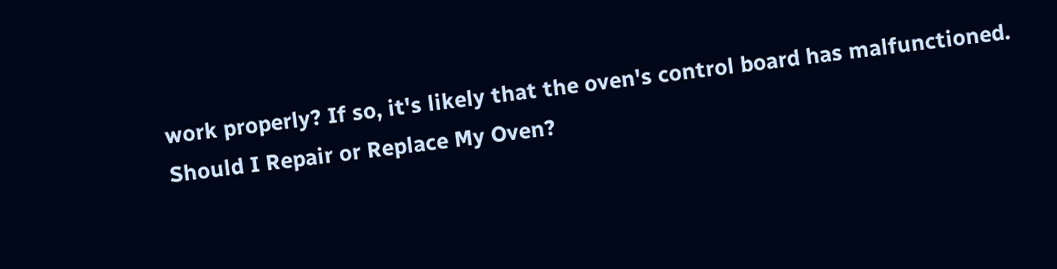work properly? If so, it's likely that the oven's control board has malfunctioned.
Should I Repair or Replace My Oven?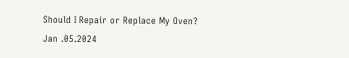Should I Repair or Replace My Oven?
Jan .05.2024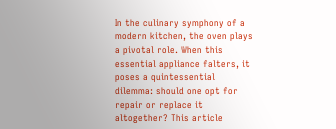In the culinary symphony of a modern kitchen, the oven plays a pivotal role. When this essential appliance falters, it poses a quintessential dilemma: should one opt for repair or replace it altogether? This article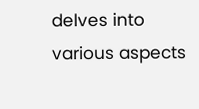delves into various aspects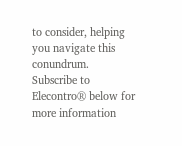to consider, helping you navigate this conundrum.
Subscribe to Elecontro® below for more information